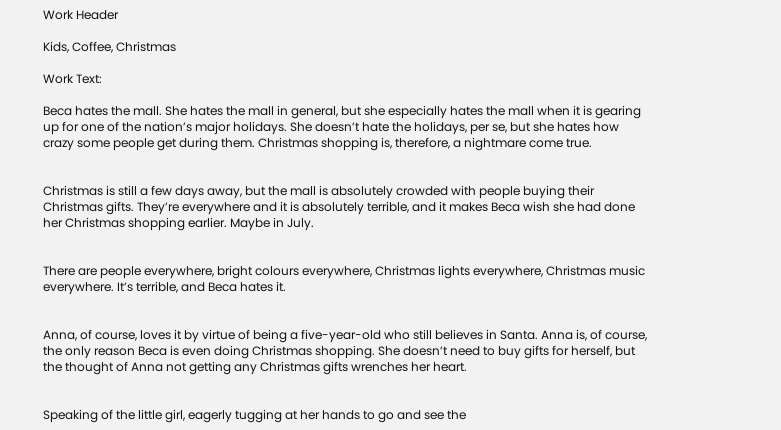Work Header

Kids, Coffee, Christmas

Work Text:

Beca hates the mall. She hates the mall in general, but she especially hates the mall when it is gearing up for one of the nation’s major holidays. She doesn’t hate the holidays, per se, but she hates how crazy some people get during them. Christmas shopping is, therefore, a nightmare come true.


Christmas is still a few days away, but the mall is absolutely crowded with people buying their Christmas gifts. They’re everywhere and it is absolutely terrible, and it makes Beca wish she had done her Christmas shopping earlier. Maybe in July.


There are people everywhere, bright colours everywhere, Christmas lights everywhere, Christmas music everywhere. It’s terrible, and Beca hates it.


Anna, of course, loves it by virtue of being a five-year-old who still believes in Santa. Anna is, of course, the only reason Beca is even doing Christmas shopping. She doesn’t need to buy gifts for herself, but the thought of Anna not getting any Christmas gifts wrenches her heart.


Speaking of the little girl, eagerly tugging at her hands to go and see the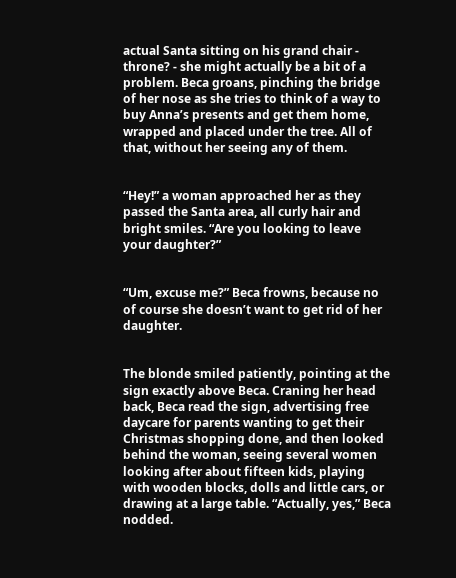actual Santa sitting on his grand chair - throne? - she might actually be a bit of a problem. Beca groans, pinching the bridge of her nose as she tries to think of a way to buy Anna’s presents and get them home, wrapped and placed under the tree. All of that, without her seeing any of them.


“Hey!” a woman approached her as they passed the Santa area, all curly hair and bright smiles. “Are you looking to leave your daughter?”


“Um, excuse me?” Beca frowns, because no of course she doesn’t want to get rid of her daughter.


The blonde smiled patiently, pointing at the sign exactly above Beca. Craning her head back, Beca read the sign, advertising free daycare for parents wanting to get their Christmas shopping done, and then looked behind the woman, seeing several women looking after about fifteen kids, playing with wooden blocks, dolls and little cars, or drawing at a large table. “Actually, yes,” Beca nodded.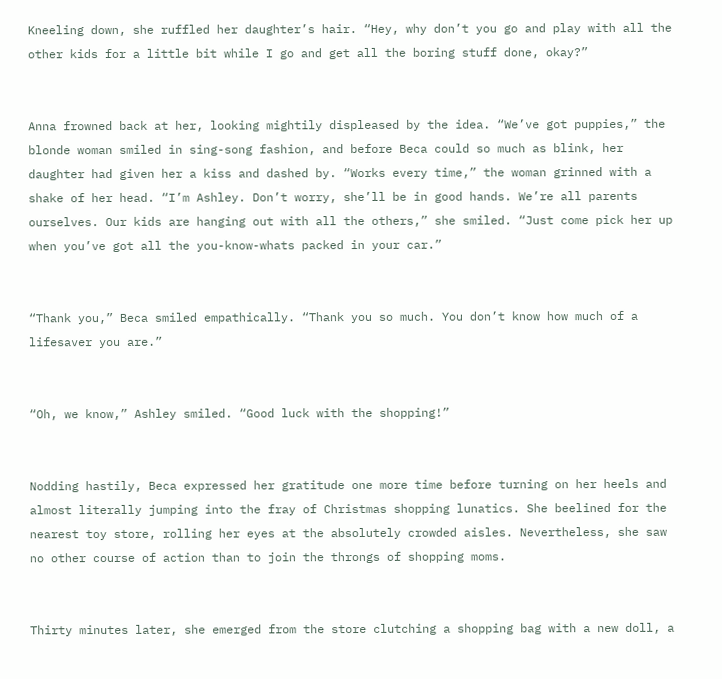Kneeling down, she ruffled her daughter’s hair. “Hey, why don’t you go and play with all the other kids for a little bit while I go and get all the boring stuff done, okay?”


Anna frowned back at her, looking mightily displeased by the idea. “We’ve got puppies,” the blonde woman smiled in sing-song fashion, and before Beca could so much as blink, her daughter had given her a kiss and dashed by. “Works every time,” the woman grinned with a shake of her head. “I’m Ashley. Don’t worry, she’ll be in good hands. We’re all parents ourselves. Our kids are hanging out with all the others,” she smiled. “Just come pick her up when you’ve got all the you-know-whats packed in your car.”


“Thank you,” Beca smiled empathically. “Thank you so much. You don’t know how much of a lifesaver you are.”


“Oh, we know,” Ashley smiled. “Good luck with the shopping!”


Nodding hastily, Beca expressed her gratitude one more time before turning on her heels and almost literally jumping into the fray of Christmas shopping lunatics. She beelined for the nearest toy store, rolling her eyes at the absolutely crowded aisles. Nevertheless, she saw no other course of action than to join the throngs of shopping moms.


Thirty minutes later, she emerged from the store clutching a shopping bag with a new doll, a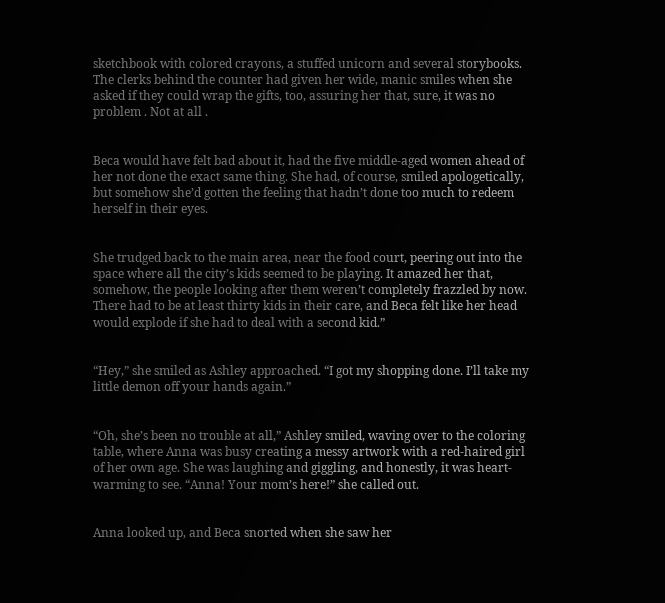sketchbook with colored crayons, a stuffed unicorn and several storybooks. The clerks behind the counter had given her wide, manic smiles when she asked if they could wrap the gifts, too, assuring her that, sure, it was no problem . Not at all .


Beca would have felt bad about it, had the five middle-aged women ahead of her not done the exact same thing. She had, of course, smiled apologetically, but somehow she’d gotten the feeling that hadn’t done too much to redeem herself in their eyes.


She trudged back to the main area, near the food court, peering out into the space where all the city’s kids seemed to be playing. It amazed her that, somehow, the people looking after them weren’t completely frazzled by now. There had to be at least thirty kids in their care, and Beca felt like her head would explode if she had to deal with a second kid.”


“Hey,” she smiled as Ashley approached. “I got my shopping done. I’ll take my little demon off your hands again.”


“Oh, she’s been no trouble at all,” Ashley smiled, waving over to the coloring table, where Anna was busy creating a messy artwork with a red-haired girl of her own age. She was laughing and giggling, and honestly, it was heart-warming to see. “Anna! Your mom’s here!” she called out.


Anna looked up, and Beca snorted when she saw her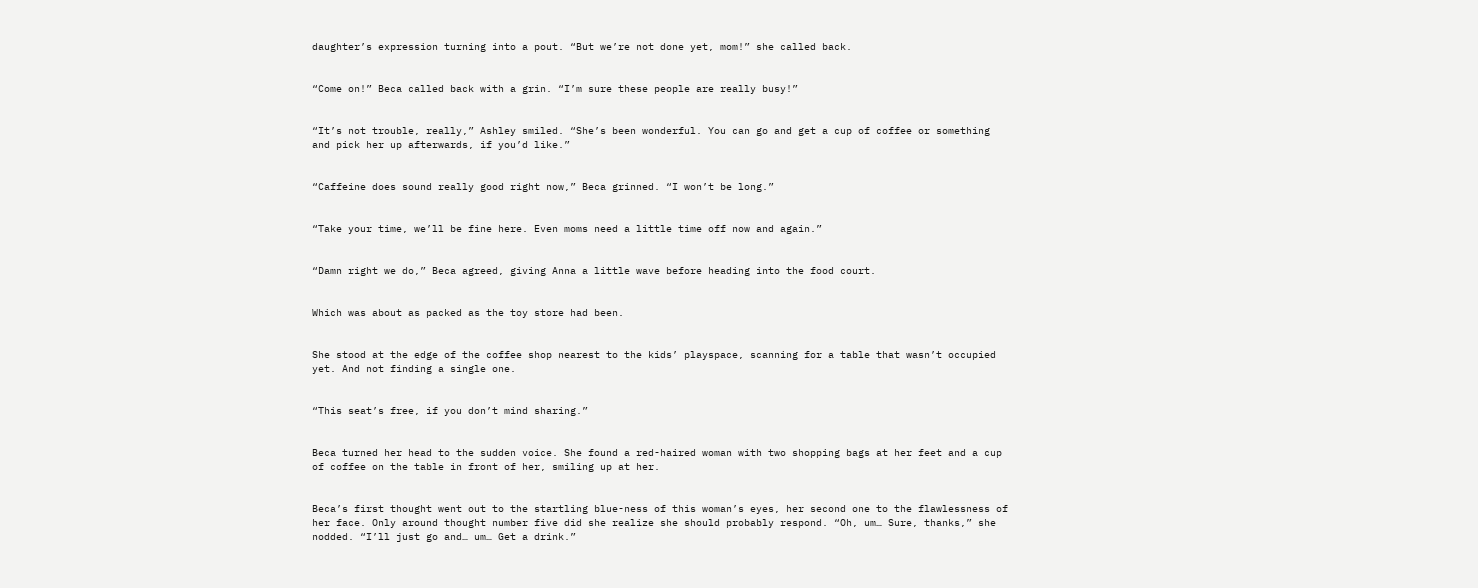daughter’s expression turning into a pout. “But we’re not done yet, mom!” she called back.


“Come on!” Beca called back with a grin. “I’m sure these people are really busy!”


“It’s not trouble, really,” Ashley smiled. “She’s been wonderful. You can go and get a cup of coffee or something and pick her up afterwards, if you’d like.”


“Caffeine does sound really good right now,” Beca grinned. “I won’t be long.”


“Take your time, we’ll be fine here. Even moms need a little time off now and again.”


“Damn right we do,” Beca agreed, giving Anna a little wave before heading into the food court.


Which was about as packed as the toy store had been.


She stood at the edge of the coffee shop nearest to the kids’ playspace, scanning for a table that wasn’t occupied yet. And not finding a single one.


“This seat’s free, if you don’t mind sharing.”


Beca turned her head to the sudden voice. She found a red-haired woman with two shopping bags at her feet and a cup of coffee on the table in front of her, smiling up at her.


Beca’s first thought went out to the startling blue-ness of this woman’s eyes, her second one to the flawlessness of her face. Only around thought number five did she realize she should probably respond. “Oh, um… Sure, thanks,” she nodded. “I’ll just go and… um… Get a drink.”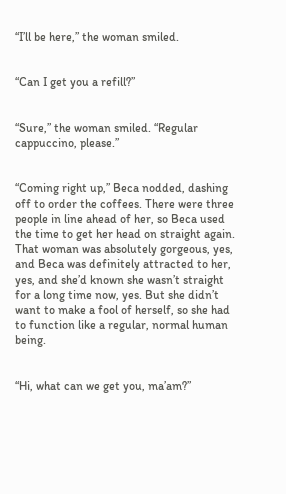“I’ll be here,” the woman smiled.


“Can I get you a refill?”


“Sure,” the woman smiled. “Regular cappuccino, please.”


“Coming right up,” Beca nodded, dashing off to order the coffees. There were three people in line ahead of her, so Beca used the time to get her head on straight again. That woman was absolutely gorgeous, yes, and Beca was definitely attracted to her, yes, and she’d known she wasn’t straight for a long time now, yes. But she didn’t want to make a fool of herself, so she had to function like a regular, normal human being.


“Hi, what can we get you, ma’am?”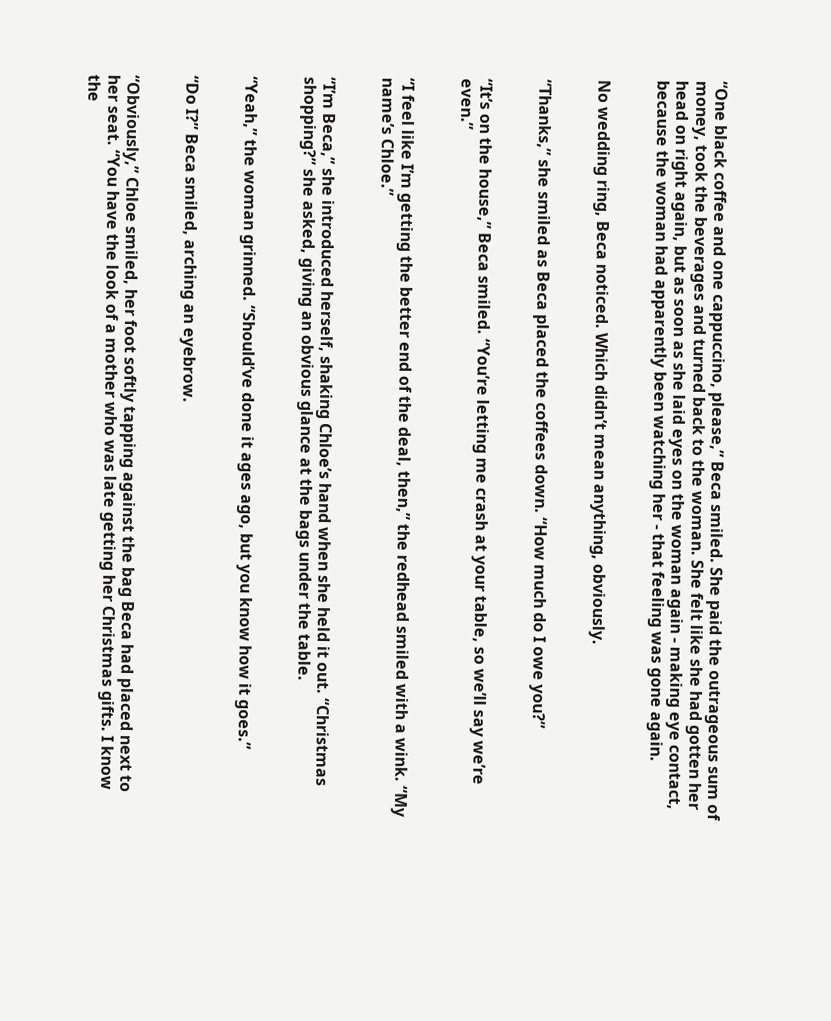“One black coffee and one cappuccino, please,” Beca smiled. She paid the outrageous sum of money, took the beverages and turned back to the woman. She felt like she had gotten her head on right again, but as soon as she laid eyes on the woman again - making eye contact, because the woman had apparently been watching her - that feeling was gone again.


No wedding ring, Beca noticed. Which didn’t mean anything, obviously.


“Thanks,” she smiled as Beca placed the coffees down. “How much do I owe you?”


“It’s on the house,” Beca smiled. “You’re letting me crash at your table, so we’ll say we’re even.”


“I feel like I’m getting the better end of the deal, then,” the redhead smiled with a wink. “My name’s Chloe.”


“I’m Beca,” she introduced herself, shaking Chloe’s hand when she held it out. “Christmas shopping?” she asked, giving an obvious glance at the bags under the table.


“Yeah,” the woman grinned. “Should’ve done it ages ago, but you know how it goes.”


“Do I?” Beca smiled, arching an eyebrow.


“Obviously,” Chloe smiled, her foot softly tapping against the bag Beca had placed next to her seat. “You have the look of a mother who was late getting her Christmas gifts. I know the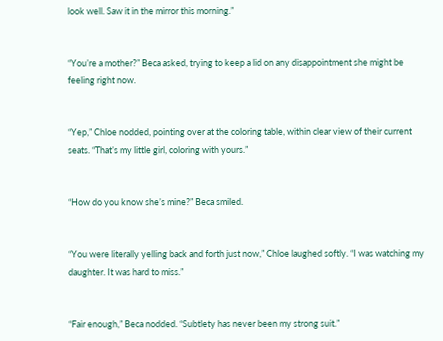look well. Saw it in the mirror this morning.”


“You’re a mother?” Beca asked, trying to keep a lid on any disappointment she might be feeling right now.


“Yep,” Chloe nodded, pointing over at the coloring table, within clear view of their current seats. “That’s my little girl, coloring with yours.”


“How do you know she’s mine?” Beca smiled.


“You were literally yelling back and forth just now,” Chloe laughed softly. “I was watching my daughter. It was hard to miss.”


“Fair enough,” Beca nodded. “Subtlety has never been my strong suit.”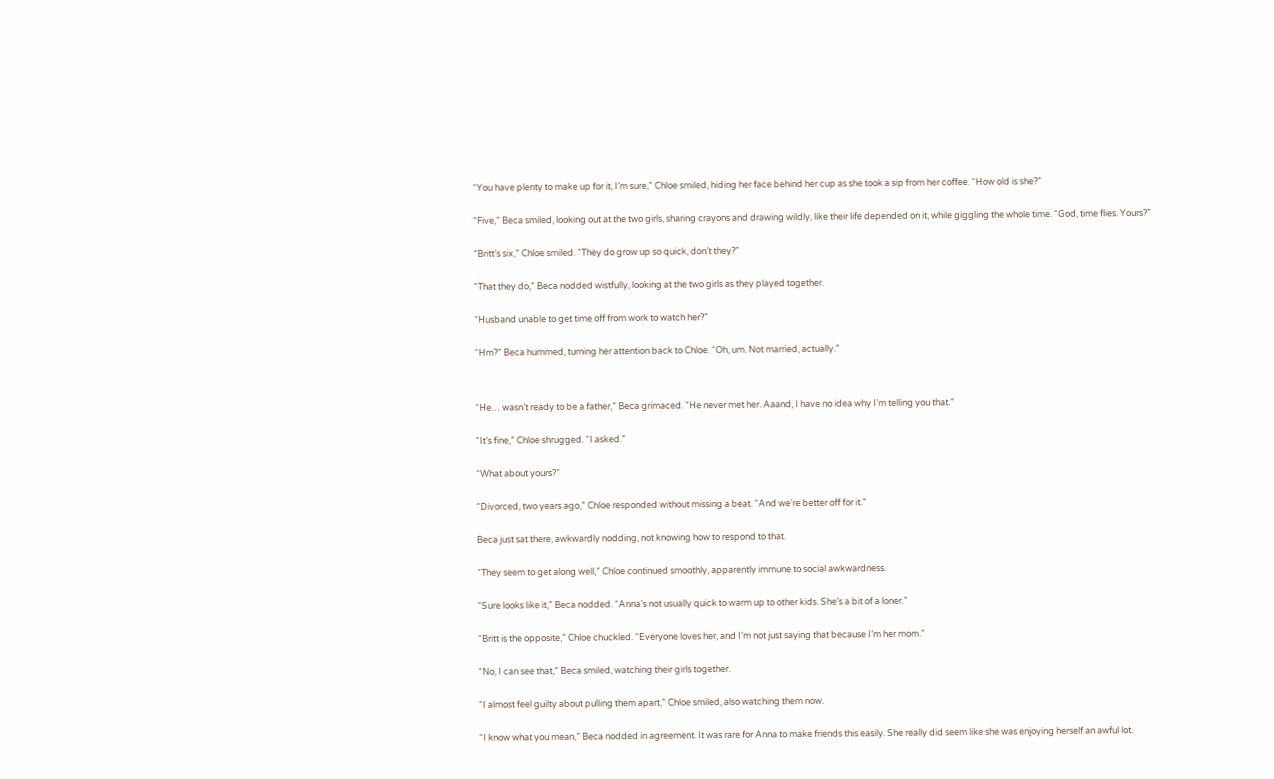“You have plenty to make up for it, I’m sure,” Chloe smiled, hiding her face behind her cup as she took a sip from her coffee. “How old is she?”


“Five,” Beca smiled, looking out at the two girls, sharing crayons and drawing wildly, like their life depended on it, while giggling the whole time. “God, time flies. Yours?”


“Britt’s six,” Chloe smiled. “They do grow up so quick, don’t they?”


“That they do,” Beca nodded wistfully, looking at the two girls as they played together.


“Husband unable to get time off from work to watch her?”


“Hm?” Beca hummed, turning her attention back to Chloe. “Oh, um. Not married, actually.”




“He… wasn’t ready to be a father,” Beca grimaced. “He never met her. Aaand, I have no idea why I’m telling you that.”


“It’s fine,” Chloe shrugged. “I asked.”


“What about yours?”


“Divorced, two years ago,” Chloe responded without missing a beat. “And we’re better off for it.”


Beca just sat there, awkwardly nodding, not knowing how to respond to that.


“They seem to get along well,” Chloe continued smoothly, apparently immune to social awkwardness.


“Sure looks like it,” Beca nodded. “Anna’s not usually quick to warm up to other kids. She’s a bit of a loner.”


“Britt is the opposite,” Chloe chuckled. “Everyone loves her, and I’m not just saying that because I’m her mom.”


“No, I can see that,” Beca smiled, watching their girls together.


“I almost feel guilty about pulling them apart,” Chloe smiled, also watching them now.


“I know what you mean,” Beca nodded in agreement. It was rare for Anna to make friends this easily. She really did seem like she was enjoying herself an awful lot.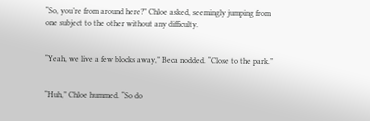“So, you’re from around here?” Chloe asked, seemingly jumping from one subject to the other without any difficulty.


“Yeah, we live a few blocks away,” Beca nodded. “Close to the park.”


“Huh,” Chloe hummed. “So do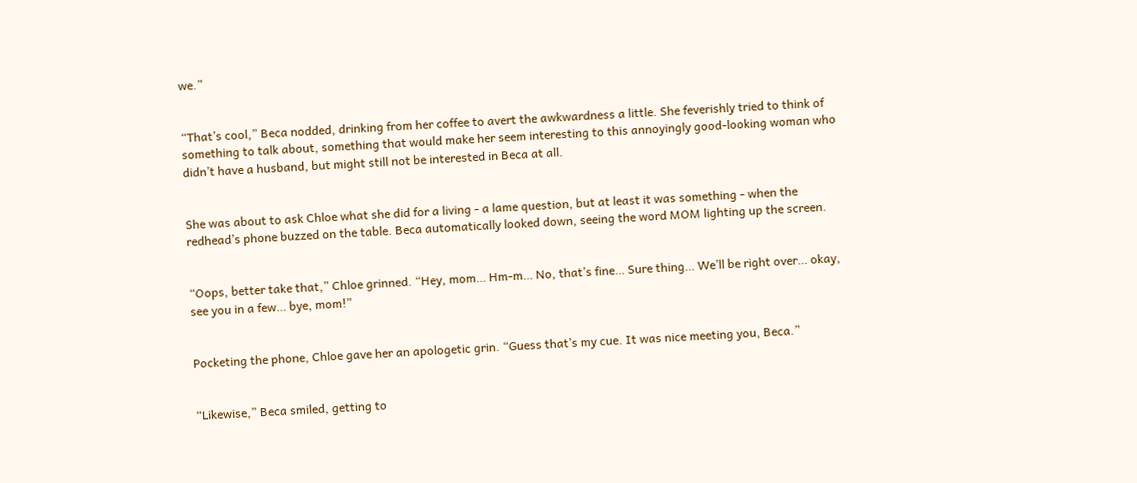we.”


“That’s cool,” Beca nodded, drinking from her coffee to avert the awkwardness a little. She feverishly tried to think of something to talk about, something that would make her seem interesting to this annoyingly good-looking woman who didn’t have a husband, but might still not be interested in Beca at all.


She was about to ask Chloe what she did for a living - a lame question, but at least it was something - when the redhead’s phone buzzed on the table. Beca automatically looked down, seeing the word MOM lighting up the screen.


“Oops, better take that,” Chloe grinned. “Hey, mom… Hm-m… No, that’s fine… Sure thing… We’ll be right over… okay, see you in a few… bye, mom!”


Pocketing the phone, Chloe gave her an apologetic grin. “Guess that’s my cue. It was nice meeting you, Beca.”


“Likewise,” Beca smiled, getting to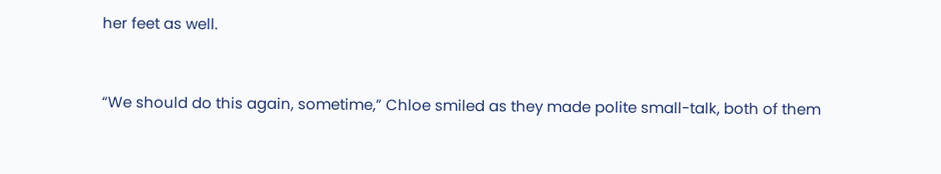her feet as well.


“We should do this again, sometime,” Chloe smiled as they made polite small-talk, both of them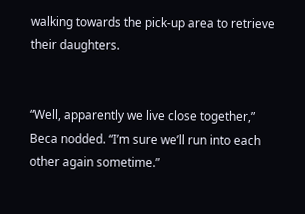walking towards the pick-up area to retrieve their daughters.


“Well, apparently we live close together,” Beca nodded. “I’m sure we’ll run into each other again sometime.”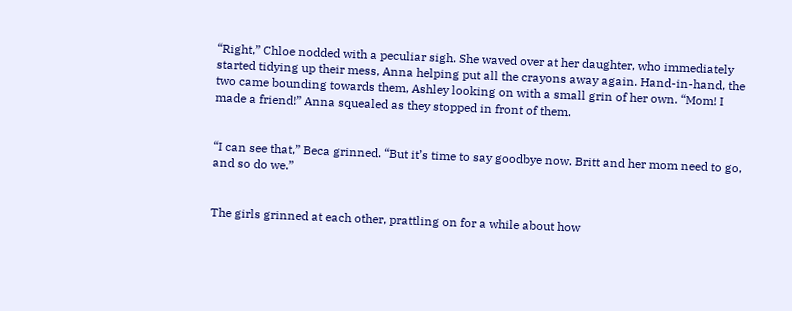“Right,” Chloe nodded with a peculiar sigh. She waved over at her daughter, who immediately started tidying up their mess, Anna helping put all the crayons away again. Hand-in-hand, the two came bounding towards them, Ashley looking on with a small grin of her own. “Mom! I made a friend!” Anna squealed as they stopped in front of them.


“I can see that,” Beca grinned. “But it’s time to say goodbye now. Britt and her mom need to go, and so do we.”


The girls grinned at each other, prattling on for a while about how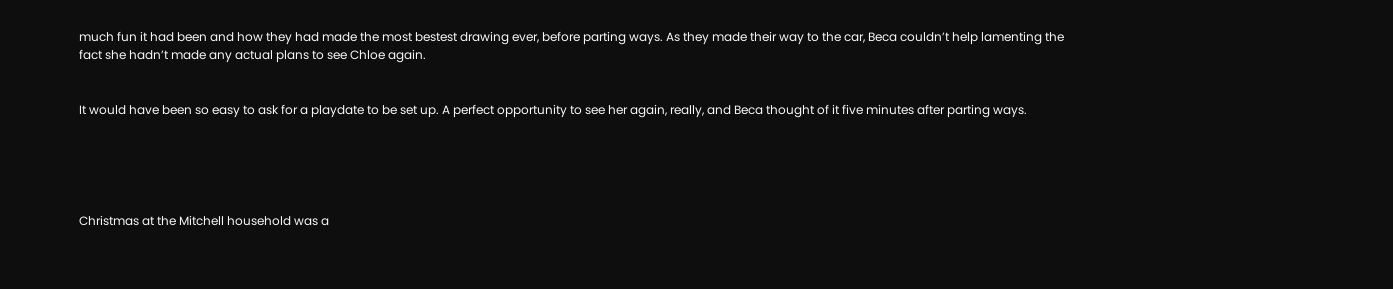much fun it had been and how they had made the most bestest drawing ever, before parting ways. As they made their way to the car, Beca couldn’t help lamenting the fact she hadn’t made any actual plans to see Chloe again.


It would have been so easy to ask for a playdate to be set up. A perfect opportunity to see her again, really, and Beca thought of it five minutes after parting ways.





Christmas at the Mitchell household was a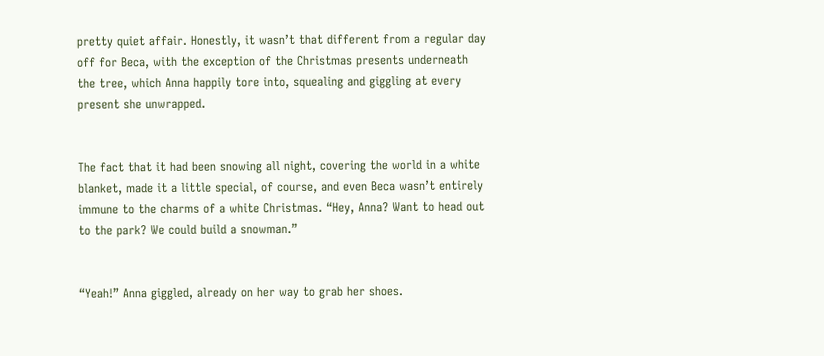pretty quiet affair. Honestly, it wasn’t that different from a regular day off for Beca, with the exception of the Christmas presents underneath the tree, which Anna happily tore into, squealing and giggling at every present she unwrapped.


The fact that it had been snowing all night, covering the world in a white blanket, made it a little special, of course, and even Beca wasn’t entirely immune to the charms of a white Christmas. “Hey, Anna? Want to head out to the park? We could build a snowman.”


“Yeah!” Anna giggled, already on her way to grab her shoes.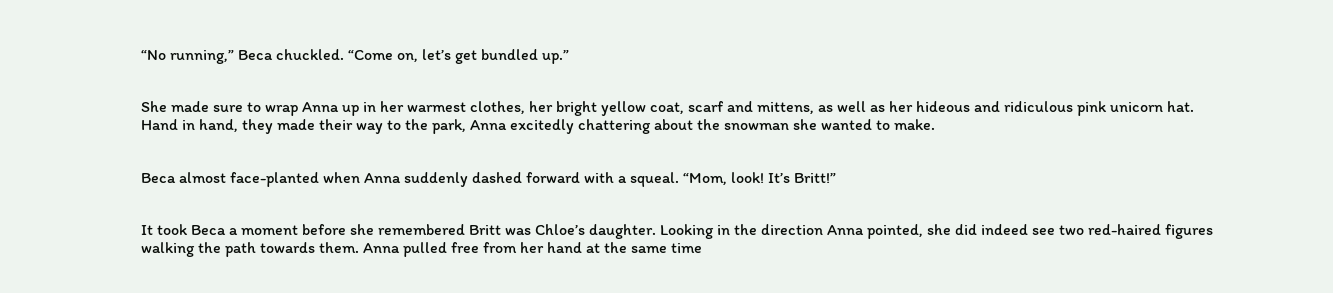“No running,” Beca chuckled. “Come on, let’s get bundled up.”


She made sure to wrap Anna up in her warmest clothes, her bright yellow coat, scarf and mittens, as well as her hideous and ridiculous pink unicorn hat. Hand in hand, they made their way to the park, Anna excitedly chattering about the snowman she wanted to make.


Beca almost face-planted when Anna suddenly dashed forward with a squeal. “Mom, look! It’s Britt!”


It took Beca a moment before she remembered Britt was Chloe’s daughter. Looking in the direction Anna pointed, she did indeed see two red-haired figures walking the path towards them. Anna pulled free from her hand at the same time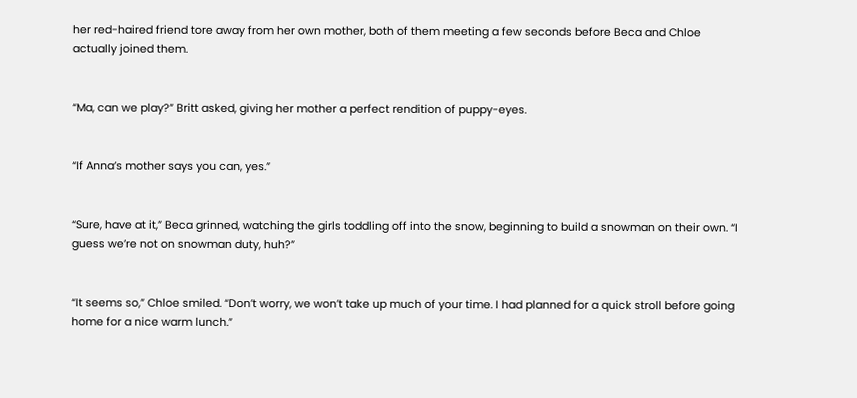her red-haired friend tore away from her own mother, both of them meeting a few seconds before Beca and Chloe actually joined them.


“Ma, can we play?” Britt asked, giving her mother a perfect rendition of puppy-eyes.


“If Anna’s mother says you can, yes.”


“Sure, have at it,” Beca grinned, watching the girls toddling off into the snow, beginning to build a snowman on their own. “I guess we’re not on snowman duty, huh?”


“It seems so,” Chloe smiled. “Don’t worry, we won’t take up much of your time. I had planned for a quick stroll before going home for a nice warm lunch.”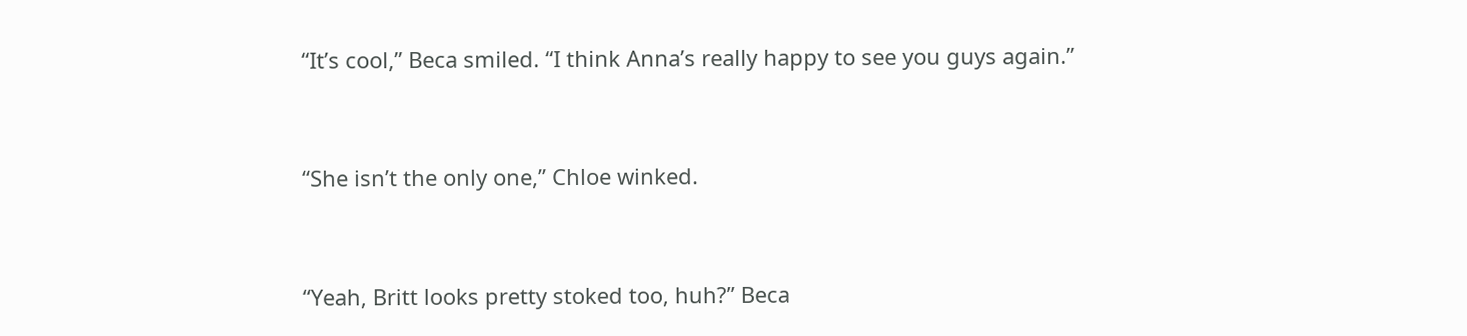“It’s cool,” Beca smiled. “I think Anna’s really happy to see you guys again.”


“She isn’t the only one,” Chloe winked.


“Yeah, Britt looks pretty stoked too, huh?” Beca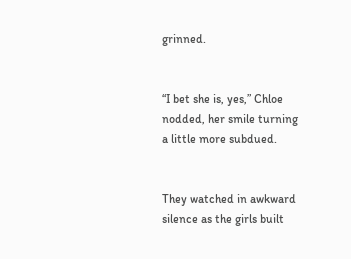grinned.


“I bet she is, yes,” Chloe nodded, her smile turning a little more subdued.


They watched in awkward silence as the girls built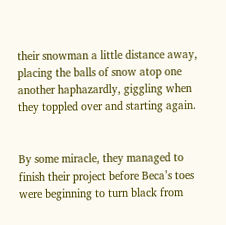their snowman a little distance away, placing the balls of snow atop one another haphazardly, giggling when they toppled over and starting again.


By some miracle, they managed to finish their project before Beca’s toes were beginning to turn black from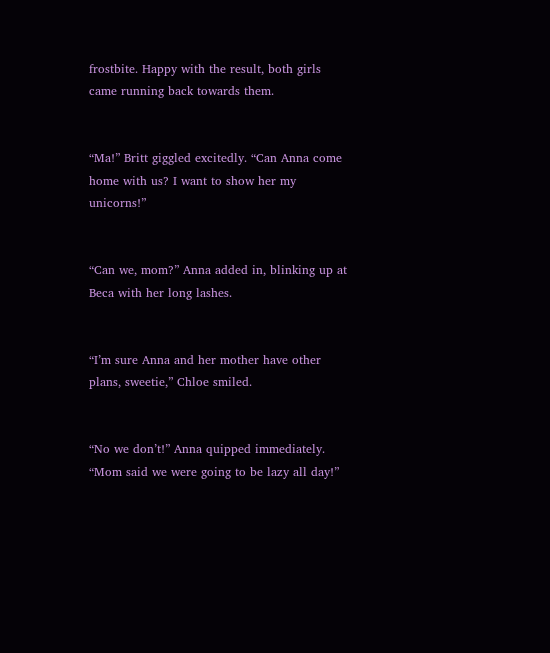frostbite. Happy with the result, both girls came running back towards them.


“Ma!” Britt giggled excitedly. “Can Anna come home with us? I want to show her my unicorns!”


“Can we, mom?” Anna added in, blinking up at Beca with her long lashes.


“I’m sure Anna and her mother have other plans, sweetie,” Chloe smiled.


“No we don’t!” Anna quipped immediately. “Mom said we were going to be lazy all day!”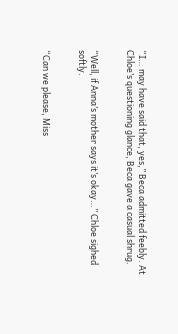“I… may have said that, yes,” Beca admitted feebly. At Chloe’s questioning glance, Beca gave a casual shrug.


“Well, if Anna’s mother says it’s okay…” Chloe sighed softly.


“Can we please, Miss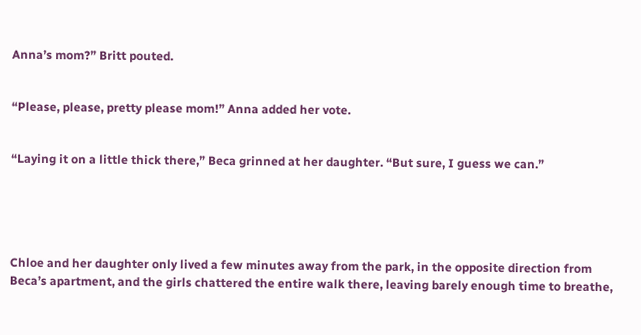Anna’s mom?” Britt pouted.


“Please, please, pretty please mom!” Anna added her vote.


“Laying it on a little thick there,” Beca grinned at her daughter. “But sure, I guess we can.”





Chloe and her daughter only lived a few minutes away from the park, in the opposite direction from Beca’s apartment, and the girls chattered the entire walk there, leaving barely enough time to breathe,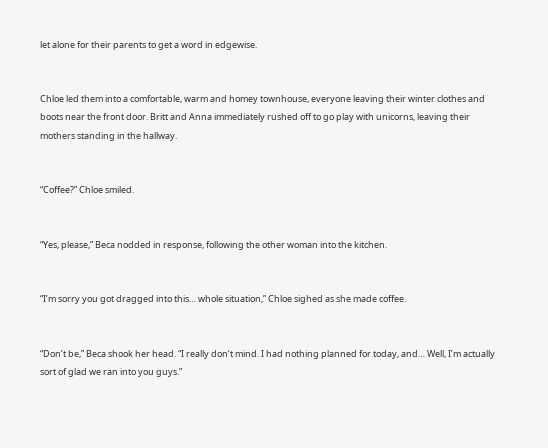let alone for their parents to get a word in edgewise.


Chloe led them into a comfortable, warm and homey townhouse, everyone leaving their winter clothes and boots near the front door. Britt and Anna immediately rushed off to go play with unicorns, leaving their mothers standing in the hallway.


“Coffee?” Chloe smiled.


“Yes, please,” Beca nodded in response, following the other woman into the kitchen.


“I’m sorry you got dragged into this… whole situation,” Chloe sighed as she made coffee.


“Don’t be,” Beca shook her head. “I really don’t mind. I had nothing planned for today, and… Well, I’m actually sort of glad we ran into you guys.”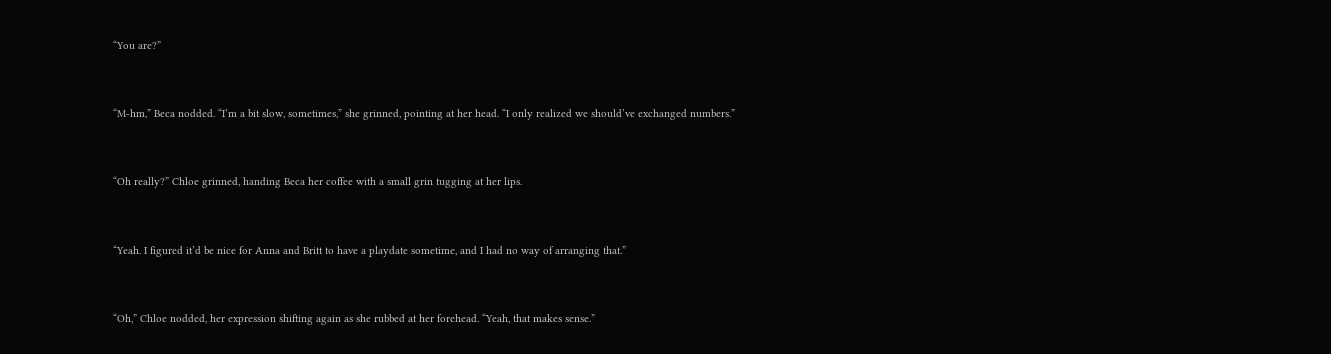“You are?”


“M-hm,” Beca nodded. “I’m a bit slow, sometimes,” she grinned, pointing at her head. “I only realized we should’ve exchanged numbers.”


“Oh really?” Chloe grinned, handing Beca her coffee with a small grin tugging at her lips.


“Yeah. I figured it’d be nice for Anna and Britt to have a playdate sometime, and I had no way of arranging that.”


“Oh,” Chloe nodded, her expression shifting again as she rubbed at her forehead. “Yeah, that makes sense.”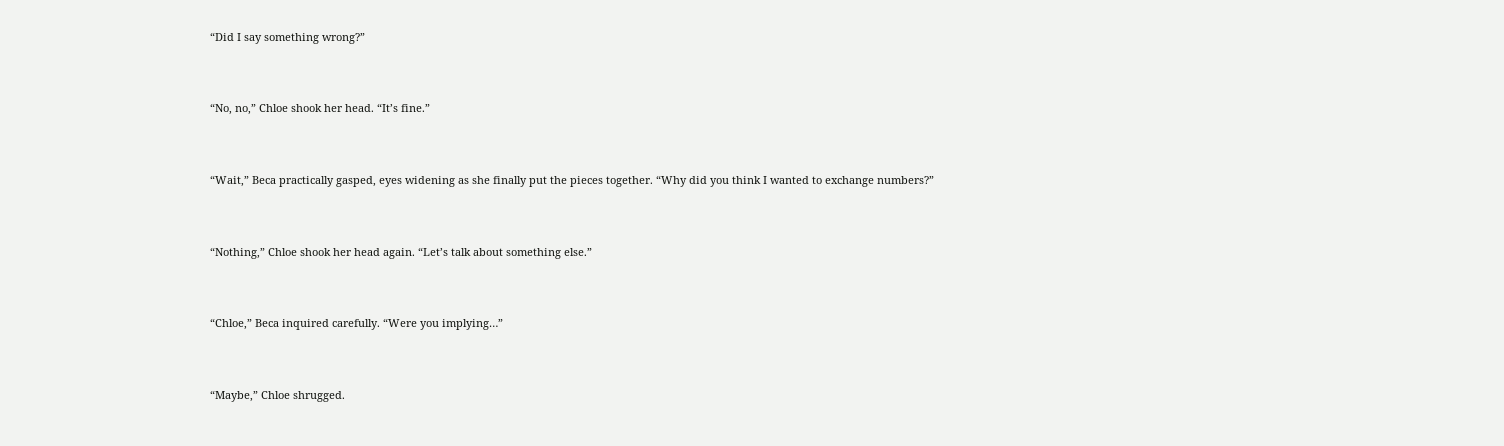“Did I say something wrong?”


“No, no,” Chloe shook her head. “It’s fine.”


“Wait,” Beca practically gasped, eyes widening as she finally put the pieces together. “Why did you think I wanted to exchange numbers?”


“Nothing,” Chloe shook her head again. “Let’s talk about something else.”


“Chloe,” Beca inquired carefully. “Were you implying…”


“Maybe,” Chloe shrugged.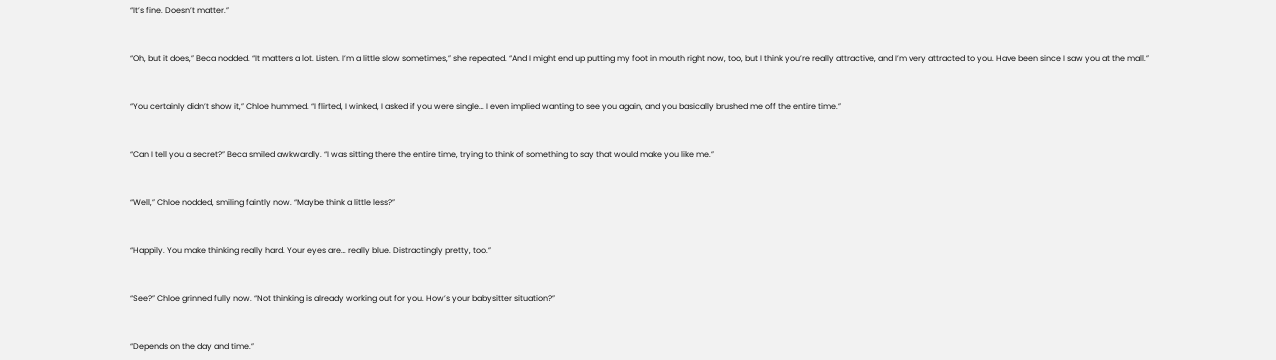“It’s fine. Doesn’t matter.”


“Oh, but it does,” Beca nodded. “It matters a lot. Listen. I’m a little slow sometimes,” she repeated. “And I might end up putting my foot in mouth right now, too, but I think you’re really attractive, and I’m very attracted to you. Have been since I saw you at the mall.”


“You certainly didn’t show it,” Chloe hummed. “I flirted, I winked, I asked if you were single… I even implied wanting to see you again, and you basically brushed me off the entire time.”


“Can I tell you a secret?” Beca smiled awkwardly. “I was sitting there the entire time, trying to think of something to say that would make you like me.”


“Well,” Chloe nodded, smiling faintly now. “Maybe think a little less?”


“Happily. You make thinking really hard. Your eyes are… really blue. Distractingly pretty, too.”


“See?” Chloe grinned fully now. “Not thinking is already working out for you. How’s your babysitter situation?”


“Depends on the day and time.”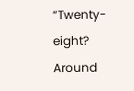“Twenty-eight? Around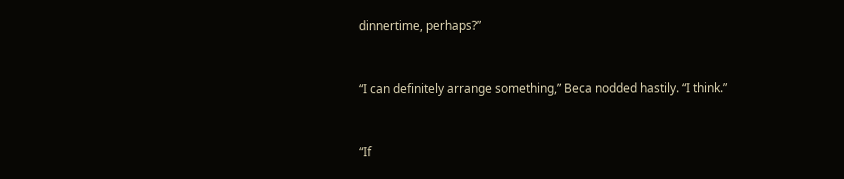dinnertime, perhaps?”


“I can definitely arrange something,” Beca nodded hastily. “I think.”


“If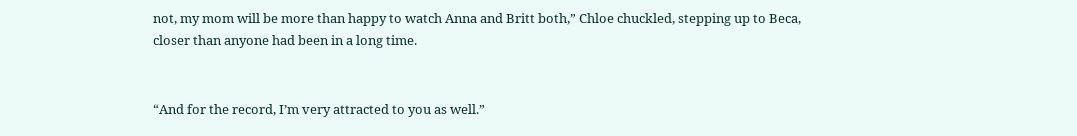not, my mom will be more than happy to watch Anna and Britt both,” Chloe chuckled, stepping up to Beca, closer than anyone had been in a long time.


“And for the record, I’m very attracted to you as well.”